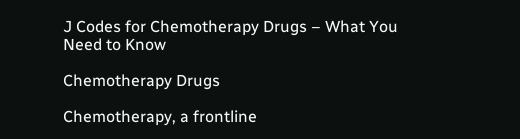J Codes for Chemotherapy Drugs – What You Need to Know

Chemotherapy Drugs

Chemotherapy, a frontline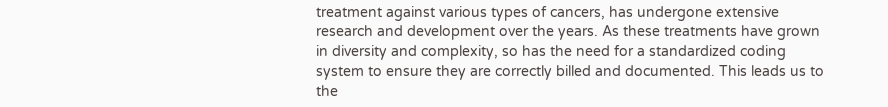treatment against various types of cancers, has undergone extensive research and development over the years. As these treatments have grown in diversity and complexity, so has the need for a standardized coding system to ensure they are correctly billed and documented. This leads us to the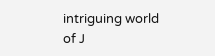intriguing world of J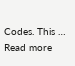Codes. This … Read more